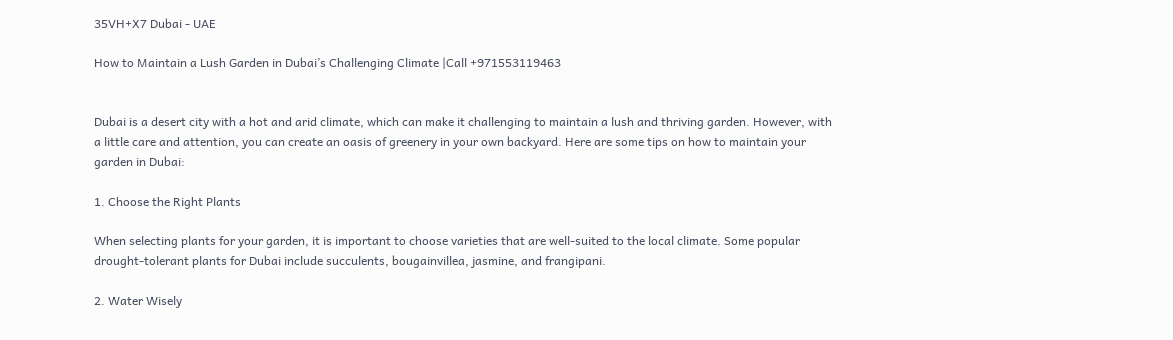35VH+X7 Dubai - UAE

How to Maintain a Lush Garden in Dubai’s Challenging Climate |Call +971553119463


Dubai is a desert city with a hot and arid climate, which can make it challenging to maintain a lush and thriving garden. However, with a little care and attention, you can create an oasis of greenery in your own backyard. Here are some tips on how to maintain your garden in Dubai:

1. Choose the Right Plants

When selecting plants for your garden, it is important to choose varieties that are well-suited to the local climate. Some popular drought-tolerant plants for Dubai include succulents, bougainvillea, jasmine, and frangipani.

2. Water Wisely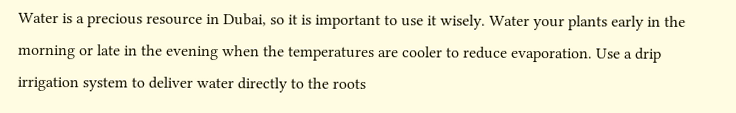Water is a precious resource in Dubai, so it is important to use it wisely. Water your plants early in the morning or late in the evening when the temperatures are cooler to reduce evaporation. Use a drip irrigation system to deliver water directly to the roots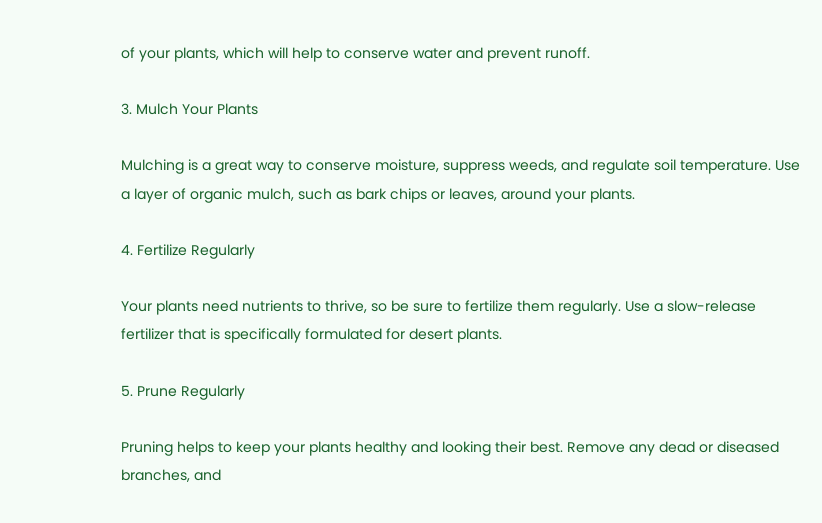of your plants, which will help to conserve water and prevent runoff.

3. Mulch Your Plants

Mulching is a great way to conserve moisture, suppress weeds, and regulate soil temperature. Use a layer of organic mulch, such as bark chips or leaves, around your plants.

4. Fertilize Regularly

Your plants need nutrients to thrive, so be sure to fertilize them regularly. Use a slow-release fertilizer that is specifically formulated for desert plants.

5. Prune Regularly

Pruning helps to keep your plants healthy and looking their best. Remove any dead or diseased branches, and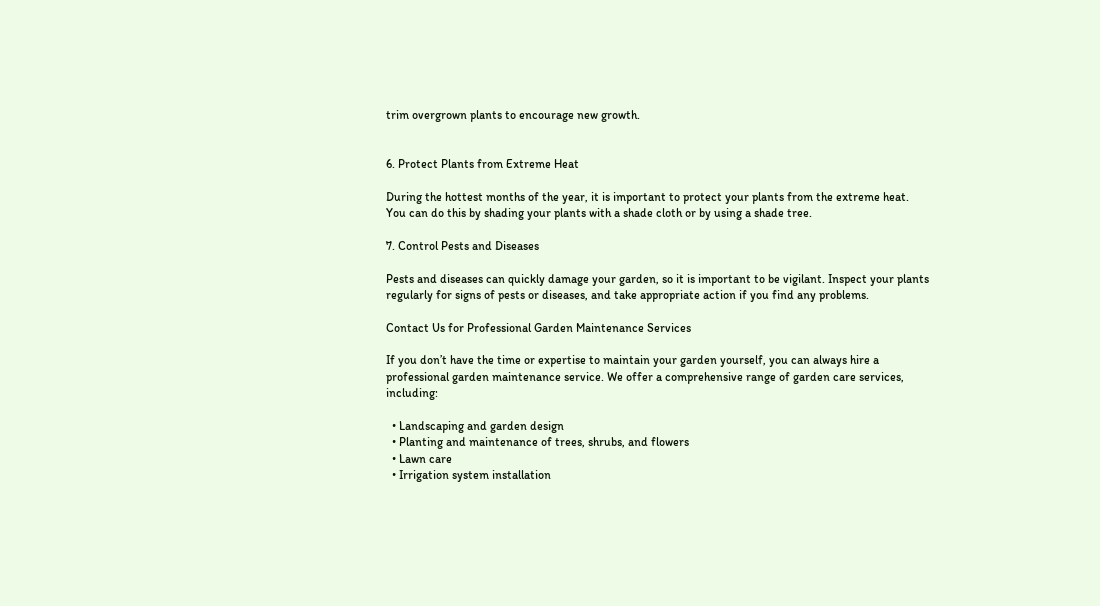trim overgrown plants to encourage new growth.


6. Protect Plants from Extreme Heat

During the hottest months of the year, it is important to protect your plants from the extreme heat. You can do this by shading your plants with a shade cloth or by using a shade tree.

7. Control Pests and Diseases

Pests and diseases can quickly damage your garden, so it is important to be vigilant. Inspect your plants regularly for signs of pests or diseases, and take appropriate action if you find any problems.

Contact Us for Professional Garden Maintenance Services

If you don’t have the time or expertise to maintain your garden yourself, you can always hire a professional garden maintenance service. We offer a comprehensive range of garden care services, including:

  • Landscaping and garden design
  • Planting and maintenance of trees, shrubs, and flowers
  • Lawn care
  • Irrigation system installation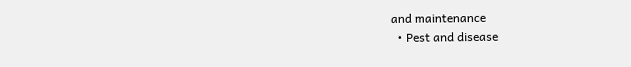and maintenance
  • Pest and disease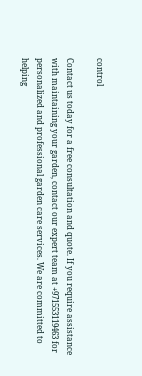control

Contact us today for a free consultation and quote. If you require assistance with maintaining your garden, contact our expert team at +971553119463 for personalized and professional garden care services. We are committed to helping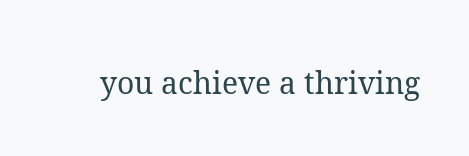you achieve a thriving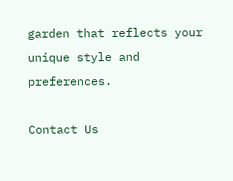garden that reflects your unique style and preferences.

Contact Us